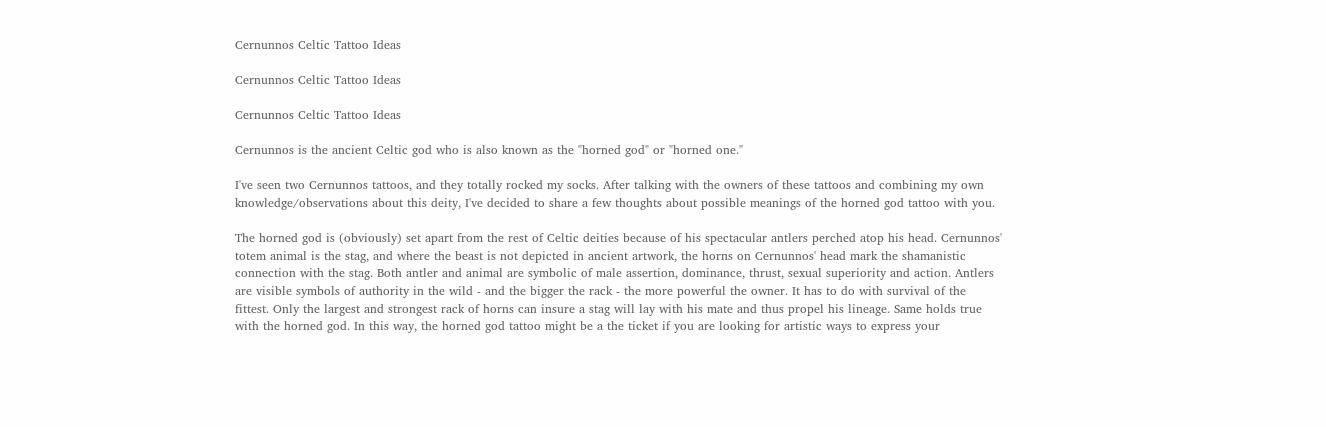Cernunnos Celtic Tattoo Ideas

Cernunnos Celtic Tattoo Ideas

Cernunnos Celtic Tattoo Ideas

Cernunnos is the ancient Celtic god who is also known as the "horned god" or "horned one."

I've seen two Cernunnos tattoos, and they totally rocked my socks. After talking with the owners of these tattoos and combining my own knowledge/observations about this deity, I've decided to share a few thoughts about possible meanings of the horned god tattoo with you.

The horned god is (obviously) set apart from the rest of Celtic deities because of his spectacular antlers perched atop his head. Cernunnos' totem animal is the stag, and where the beast is not depicted in ancient artwork, the horns on Cernunnos' head mark the shamanistic connection with the stag. Both antler and animal are symbolic of male assertion, dominance, thrust, sexual superiority and action. Antlers are visible symbols of authority in the wild - and the bigger the rack - the more powerful the owner. It has to do with survival of the fittest. Only the largest and strongest rack of horns can insure a stag will lay with his mate and thus propel his lineage. Same holds true with the horned god. In this way, the horned god tattoo might be a the ticket if you are looking for artistic ways to express your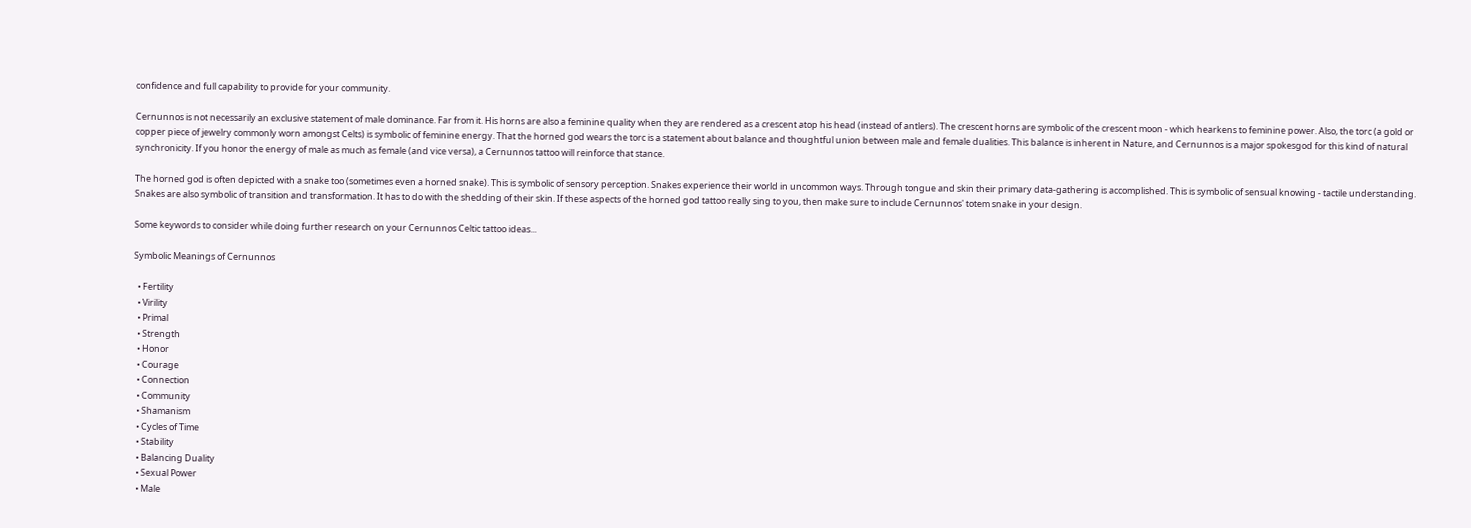confidence and full capability to provide for your community.

Cernunnos is not necessarily an exclusive statement of male dominance. Far from it. His horns are also a feminine quality when they are rendered as a crescent atop his head (instead of antlers). The crescent horns are symbolic of the crescent moon - which hearkens to feminine power. Also, the torc (a gold or copper piece of jewelry commonly worn amongst Celts) is symbolic of feminine energy. That the horned god wears the torc is a statement about balance and thoughtful union between male and female dualities. This balance is inherent in Nature, and Cernunnos is a major spokesgod for this kind of natural synchronicity. If you honor the energy of male as much as female (and vice versa), a Cernunnos tattoo will reinforce that stance.

The horned god is often depicted with a snake too (sometimes even a horned snake). This is symbolic of sensory perception. Snakes experience their world in uncommon ways. Through tongue and skin their primary data-gathering is accomplished. This is symbolic of sensual knowing - tactile understanding. Snakes are also symbolic of transition and transformation. It has to do with the shedding of their skin. If these aspects of the horned god tattoo really sing to you, then make sure to include Cernunnos' totem snake in your design.

Some keywords to consider while doing further research on your Cernunnos Celtic tattoo ideas...

Symbolic Meanings of Cernunnos

  • Fertility
  • Virility
  • Primal
  • Strength
  • Honor
  • Courage
  • Connection
  • Community
  • Shamanism
  • Cycles of Time
  • Stability
  • Balancing Duality
  • Sexual Power
  • Male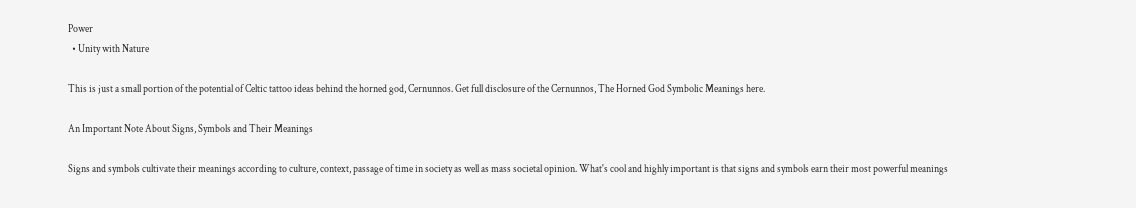Power
  • Unity with Nature

This is just a small portion of the potential of Celtic tattoo ideas behind the horned god, Cernunnos. Get full disclosure of the Cernunnos, The Horned God Symbolic Meanings here.

An Important Note About Signs, Symbols and Their Meanings

Signs and symbols cultivate their meanings according to culture, context, passage of time in society as well as mass societal opinion. What's cool and highly important is that signs and symbols earn their most powerful meanings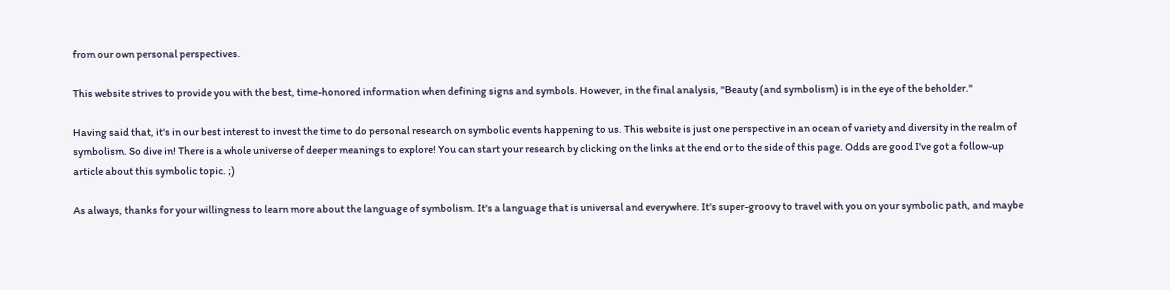from our own personal perspectives.

This website strives to provide you with the best, time-honored information when defining signs and symbols. However, in the final analysis, "Beauty (and symbolism) is in the eye of the beholder."

Having said that, it's in our best interest to invest the time to do personal research on symbolic events happening to us. This website is just one perspective in an ocean of variety and diversity in the realm of symbolism. So dive in! There is a whole universe of deeper meanings to explore! You can start your research by clicking on the links at the end or to the side of this page. Odds are good I've got a follow-up article about this symbolic topic. ;)

As always, thanks for your willingness to learn more about the language of symbolism. It's a language that is universal and everywhere. It's super-groovy to travel with you on your symbolic path, and maybe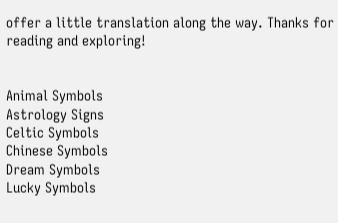offer a little translation along the way. Thanks for reading and exploring!


Animal Symbols
Astrology Signs
Celtic Symbols
Chinese Symbols
Dream Symbols
Lucky Symbols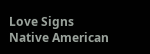Love Signs
Native American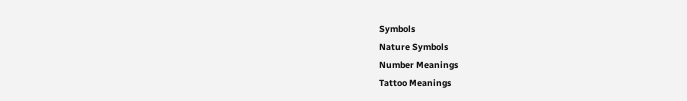Symbols
Nature Symbols
Number Meanings
Tattoo Meanings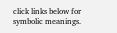click links below for symbolic meanings.